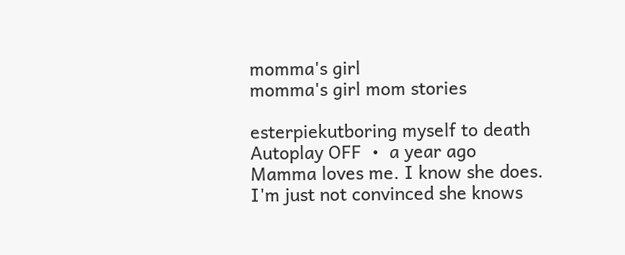momma's girl
momma's girl mom stories

esterpiekutboring myself to death
Autoplay OFF  •  a year ago
Mamma loves me. I know she does. I'm just not convinced she knows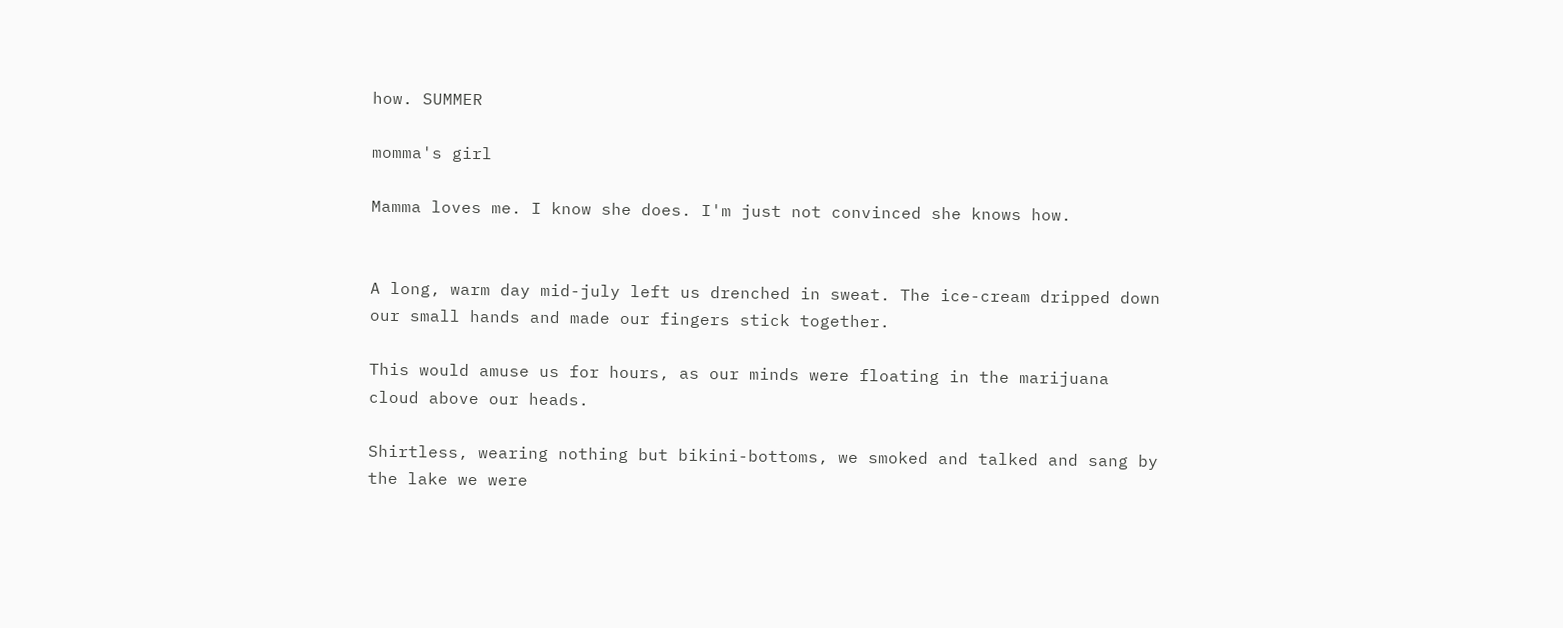how. SUMMER

momma's girl

Mamma loves me. I know she does. I'm just not convinced she knows how.


A long, warm day mid-july left us drenched in sweat. The ice-cream dripped down our small hands and made our fingers stick together.

This would amuse us for hours, as our minds were floating in the marijuana cloud above our heads.

Shirtless, wearing nothing but bikini-bottoms, we smoked and talked and sang by the lake we were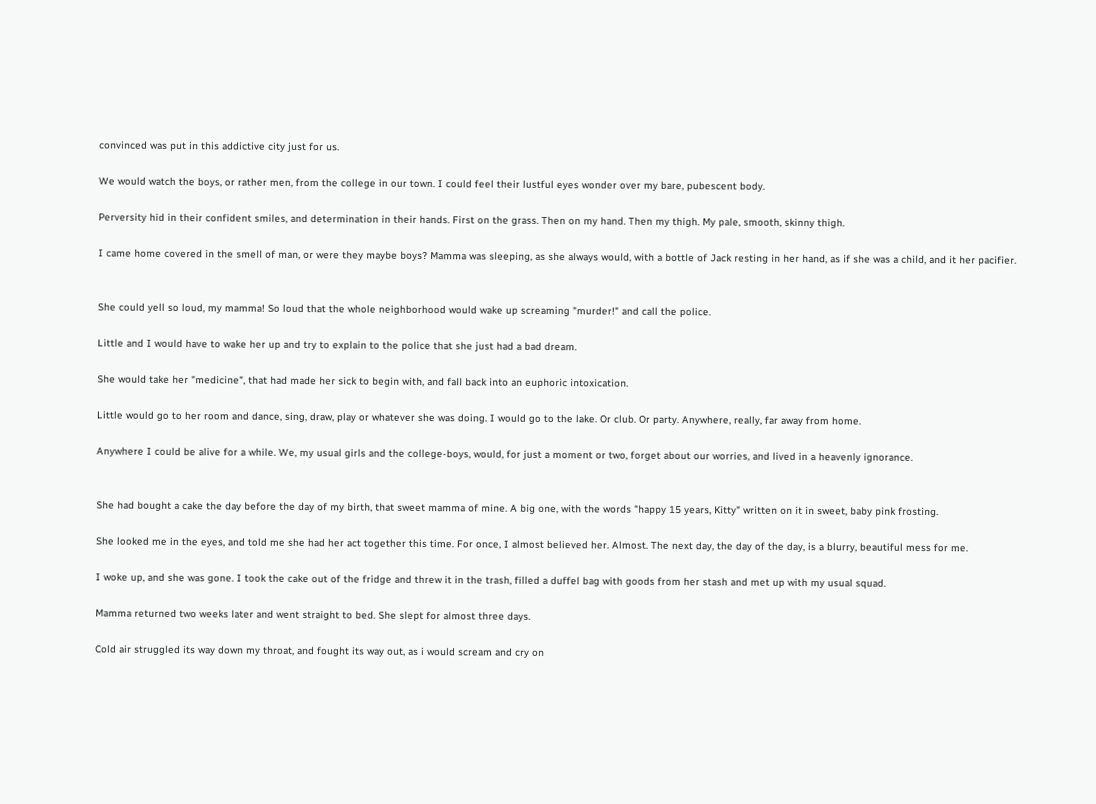convinced was put in this addictive city just for us.

We would watch the boys, or rather men, from the college in our town. I could feel their lustful eyes wonder over my bare, pubescent body.

Perversity hid in their confident smiles, and determination in their hands. First on the grass. Then on my hand. Then my thigh. My pale, smooth, skinny thigh.

I came home covered in the smell of man, or were they maybe boys? Mamma was sleeping, as she always would, with a bottle of Jack resting in her hand, as if she was a child, and it her pacifier.


She could yell so loud, my mamma! So loud that the whole neighborhood would wake up screaming "murder!" and call the police.

Little and I would have to wake her up and try to explain to the police that she just had a bad dream.

She would take her "medicine", that had made her sick to begin with, and fall back into an euphoric intoxication.

Little would go to her room and dance, sing, draw, play or whatever she was doing. I would go to the lake. Or club. Or party. Anywhere, really, far away from home.

Anywhere I could be alive for a while. We, my usual girls and the college-boys, would, for just a moment or two, forget about our worries, and lived in a heavenly ignorance.


She had bought a cake the day before the day of my birth, that sweet mamma of mine. A big one, with the words "happy 15 years, Kitty" written on it in sweet, baby pink frosting.

She looked me in the eyes, and told me she had her act together this time. For once, I almost believed her. Almost. The next day, the day of the day, is a blurry, beautiful mess for me.

I woke up, and she was gone. I took the cake out of the fridge and threw it in the trash, filled a duffel bag with goods from her stash and met up with my usual squad.

Mamma returned two weeks later and went straight to bed. She slept for almost three days.

Cold air struggled its way down my throat, and fought its way out, as i would scream and cry on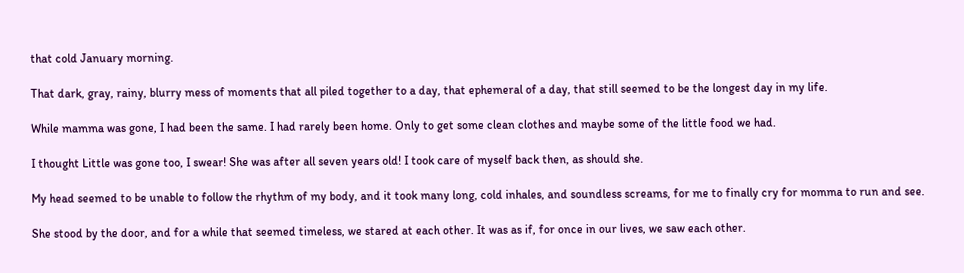that cold January morning.

That dark, gray, rainy, blurry mess of moments that all piled together to a day, that ephemeral of a day, that still seemed to be the longest day in my life.

While mamma was gone, I had been the same. I had rarely been home. Only to get some clean clothes and maybe some of the little food we had.

I thought Little was gone too, I swear! She was after all seven years old! I took care of myself back then, as should she.

My head seemed to be unable to follow the rhythm of my body, and it took many long, cold inhales, and soundless screams, for me to finally cry for momma to run and see.

She stood by the door, and for a while that seemed timeless, we stared at each other. It was as if, for once in our lives, we saw each other.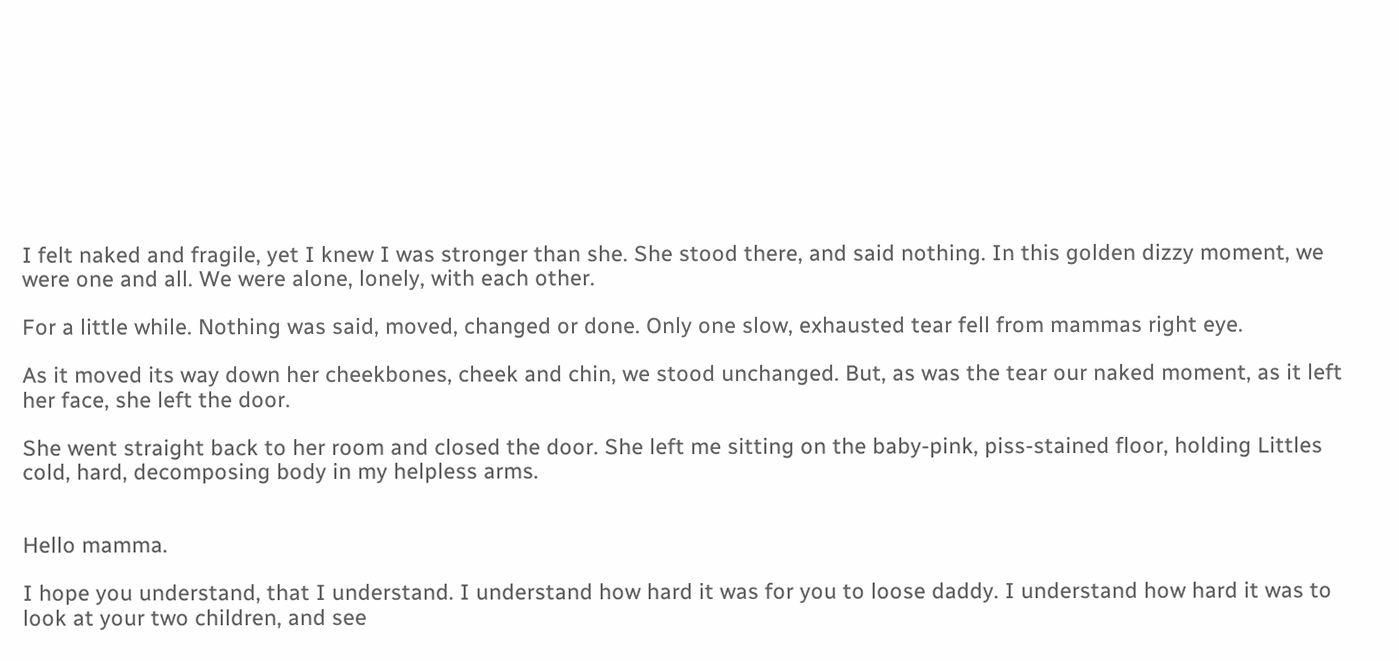I felt naked and fragile, yet I knew I was stronger than she. She stood there, and said nothing. In this golden dizzy moment, we were one and all. We were alone, lonely, with each other.

For a little while. Nothing was said, moved, changed or done. Only one slow, exhausted tear fell from mammas right eye.

As it moved its way down her cheekbones, cheek and chin, we stood unchanged. But, as was the tear our naked moment, as it left her face, she left the door.

She went straight back to her room and closed the door. She left me sitting on the baby-pink, piss-stained floor, holding Littles cold, hard, decomposing body in my helpless arms.


Hello mamma.

I hope you understand, that I understand. I understand how hard it was for you to loose daddy. I understand how hard it was to look at your two children, and see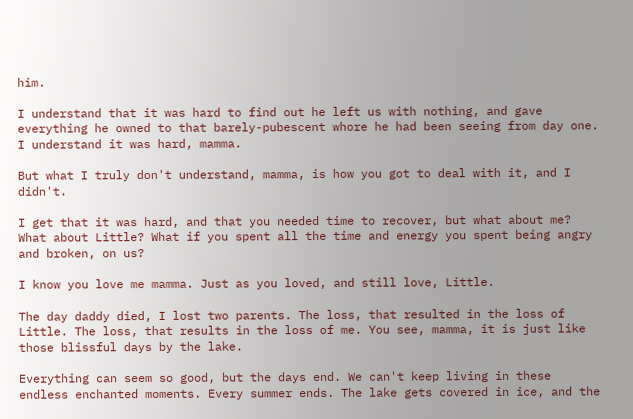him.

I understand that it was hard to find out he left us with nothing, and gave everything he owned to that barely-pubescent whore he had been seeing from day one. I understand it was hard, mamma.

But what I truly don't understand, mamma, is how you got to deal with it, and I didn't.

I get that it was hard, and that you needed time to recover, but what about me? What about Little? What if you spent all the time and energy you spent being angry and broken, on us?

I know you love me mamma. Just as you loved, and still love, Little.

The day daddy died, I lost two parents. The loss, that resulted in the loss of Little. The loss, that results in the loss of me. You see, mamma, it is just like those blissful days by the lake.

Everything can seem so good, but the days end. We can't keep living in these endless enchanted moments. Every summer ends. The lake gets covered in ice, and the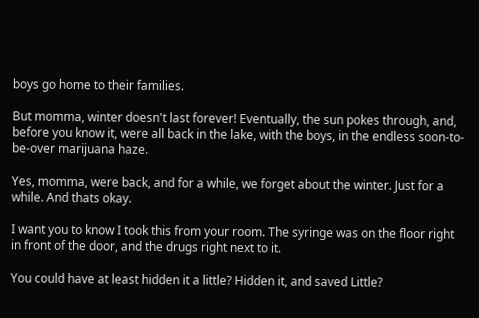boys go home to their families.

But momma, winter doesn't last forever! Eventually, the sun pokes through, and, before you know it, were all back in the lake, with the boys, in the endless soon-to-be-over marijuana haze.

Yes, momma, were back, and for a while, we forget about the winter. Just for a while. And thats okay.

I want you to know I took this from your room. The syringe was on the floor right in front of the door, and the drugs right next to it.

You could have at least hidden it a little? Hidden it, and saved Little?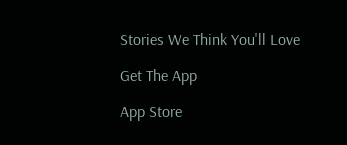Stories We Think You'll Love

Get The App

App Store